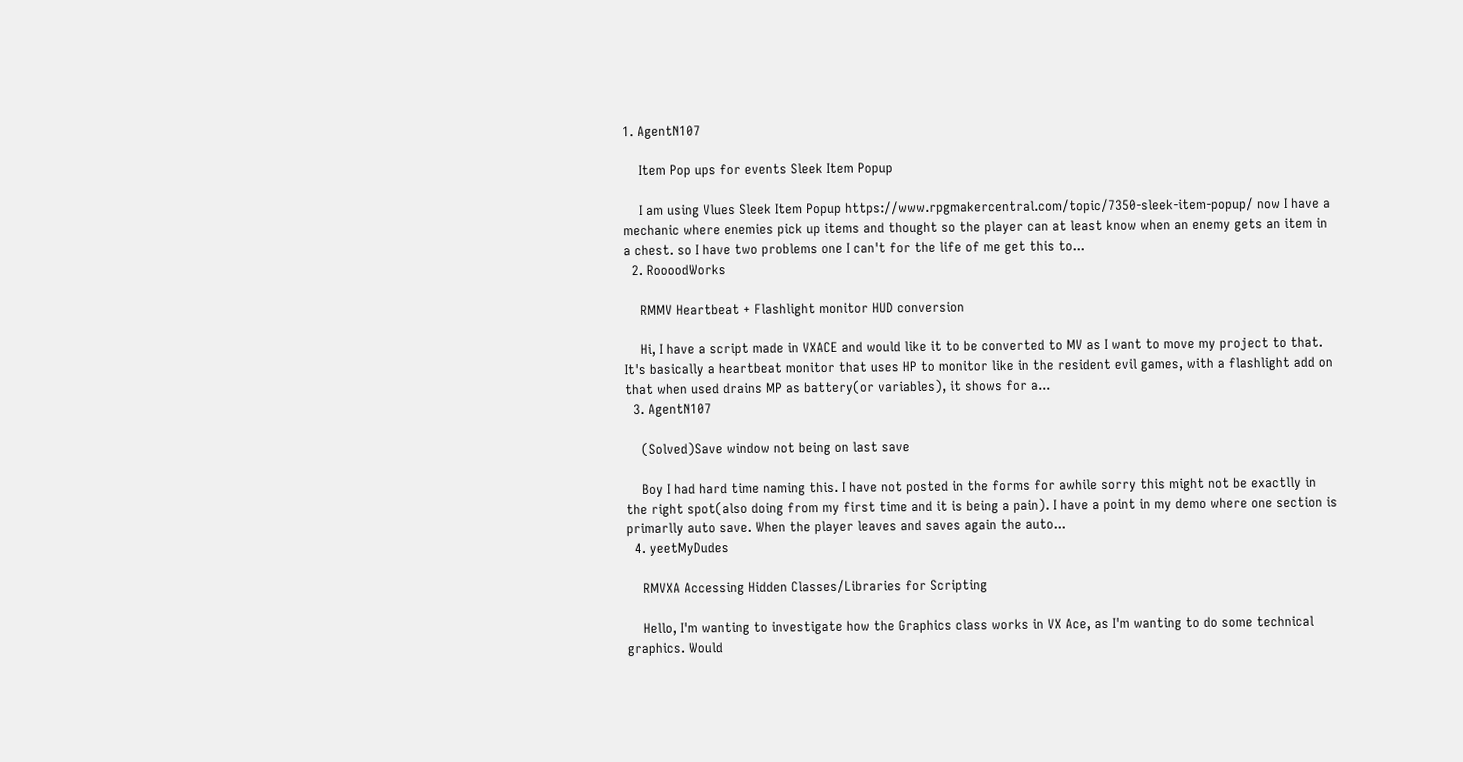1. AgentN107

    Item Pop ups for events Sleek Item Popup

    I am using Vlues Sleek Item Popup https://www.rpgmakercentral.com/topic/7350-sleek-item-popup/ now I have a mechanic where enemies pick up items and thought so the player can at least know when an enemy gets an item in a chest. so I have two problems one I can't for the life of me get this to...
  2. RoooodWorks

    RMMV Heartbeat + Flashlight monitor HUD conversion

    Hi, I have a script made in VXACE and would like it to be converted to MV as I want to move my project to that. It's basically a heartbeat monitor that uses HP to monitor like in the resident evil games, with a flashlight add on that when used drains MP as battery(or variables), it shows for a...
  3. AgentN107

    (Solved)Save window not being on last save

    Boy I had hard time naming this. I have not posted in the forms for awhile sorry this might not be exactlly in the right spot(also doing from my first time and it is being a pain). I have a point in my demo where one section is primarlly auto save. When the player leaves and saves again the auto...
  4. yeetMyDudes

    RMVXA Accessing Hidden Classes/Libraries for Scripting

    Hello, I'm wanting to investigate how the Graphics class works in VX Ace, as I'm wanting to do some technical graphics. Would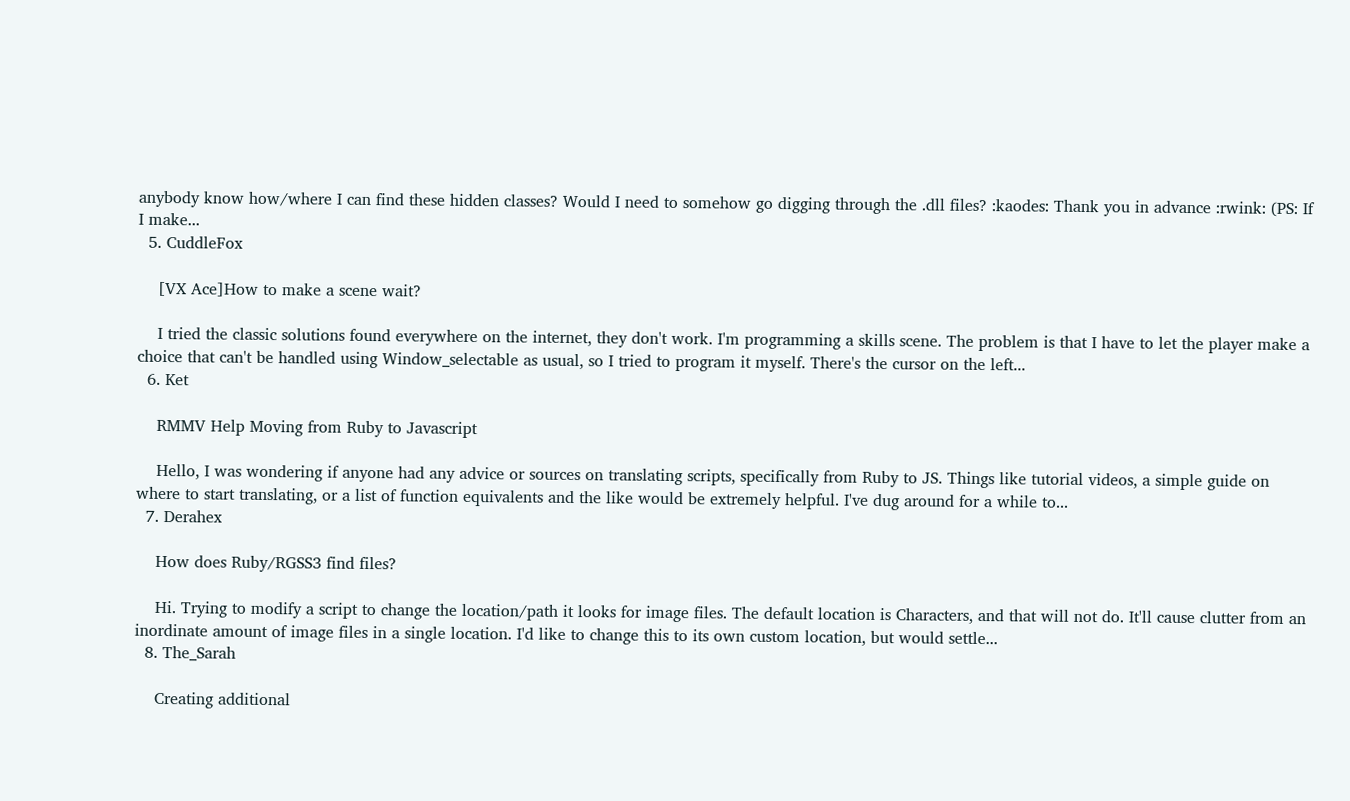anybody know how/where I can find these hidden classes? Would I need to somehow go digging through the .dll files? :kaodes: Thank you in advance :rwink: (PS: If I make...
  5. CuddleFox

    [VX Ace]How to make a scene wait?

    I tried the classic solutions found everywhere on the internet, they don't work. I'm programming a skills scene. The problem is that I have to let the player make a choice that can't be handled using Window_selectable as usual, so I tried to program it myself. There's the cursor on the left...
  6. Ket

    RMMV Help Moving from Ruby to Javascript

    Hello, I was wondering if anyone had any advice or sources on translating scripts, specifically from Ruby to JS. Things like tutorial videos, a simple guide on where to start translating, or a list of function equivalents and the like would be extremely helpful. I've dug around for a while to...
  7. Derahex

    How does Ruby/RGSS3 find files?

    Hi. Trying to modify a script to change the location/path it looks for image files. The default location is Characters, and that will not do. It'll cause clutter from an inordinate amount of image files in a single location. I'd like to change this to its own custom location, but would settle...
  8. The_Sarah

    Creating additional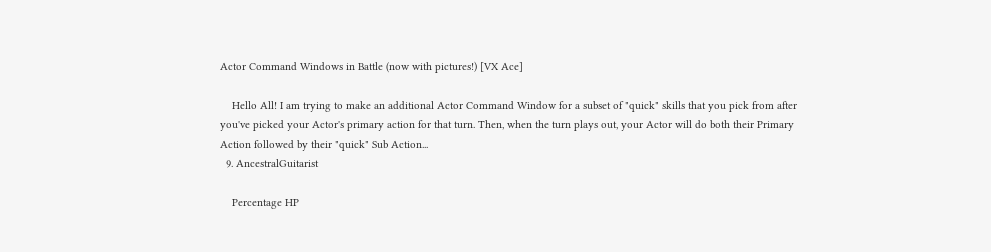Actor Command Windows in Battle (now with pictures!) [VX Ace]

    Hello All! I am trying to make an additional Actor Command Window for a subset of "quick" skills that you pick from after you've picked your Actor's primary action for that turn. Then, when the turn plays out, your Actor will do both their Primary Action followed by their "quick" Sub Action...
  9. AncestralGuitarist

    Percentage HP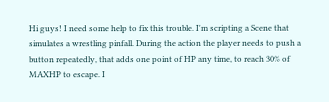Hi guys! I need some help to fix this trouble. I'm scripting a Scene that simulates a wrestling pinfall. During the action the player needs to push a button repeatedly, that adds one point of HP any time, to reach 30% of MAXHP to escape. I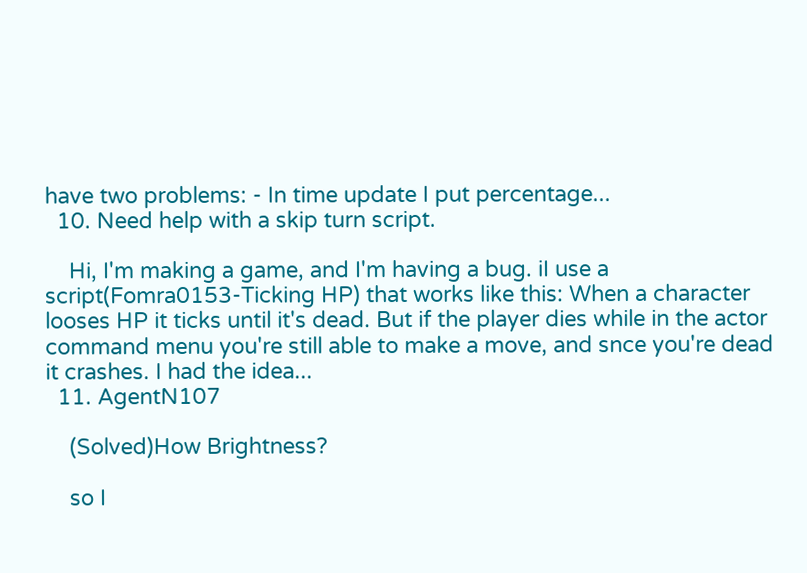have two problems: - In time update I put percentage...
  10. Need help with a skip turn script.

    Hi, I'm making a game, and I'm having a bug. iI use a script(Fomra0153-Ticking HP) that works like this: When a character looses HP it ticks until it's dead. But if the player dies while in the actor command menu you're still able to make a move, and snce you're dead it crashes. I had the idea...
  11. AgentN107

    (Solved)How Brightness?

    so I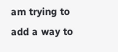am trying to add a way to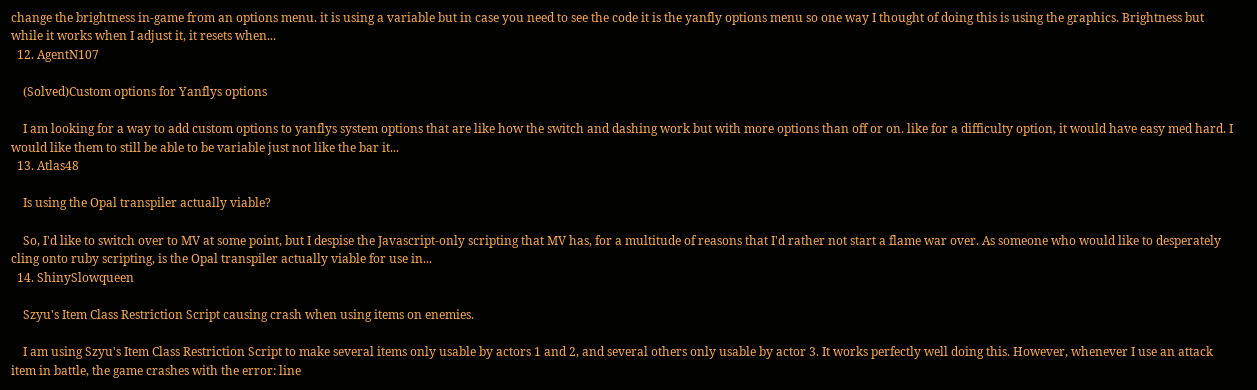change the brightness in-game from an options menu. it is using a variable but in case you need to see the code it is the yanfly options menu so one way I thought of doing this is using the graphics. Brightness but while it works when I adjust it, it resets when...
  12. AgentN107

    (Solved)Custom options for Yanflys options

    I am looking for a way to add custom options to yanflys system options that are like how the switch and dashing work but with more options than off or on. like for a difficulty option, it would have easy med hard. I would like them to still be able to be variable just not like the bar it...
  13. Atlas48

    Is using the Opal transpiler actually viable?

    So, I'd like to switch over to MV at some point, but I despise the Javascript-only scripting that MV has, for a multitude of reasons that I'd rather not start a flame war over. As someone who would like to desperately cling onto ruby scripting, is the Opal transpiler actually viable for use in...
  14. ShinySlowqueen

    Szyu's Item Class Restriction Script causing crash when using items on enemies.

    I am using Szyu's Item Class Restriction Script to make several items only usable by actors 1 and 2, and several others only usable by actor 3. It works perfectly well doing this. However, whenever I use an attack item in battle, the game crashes with the error: line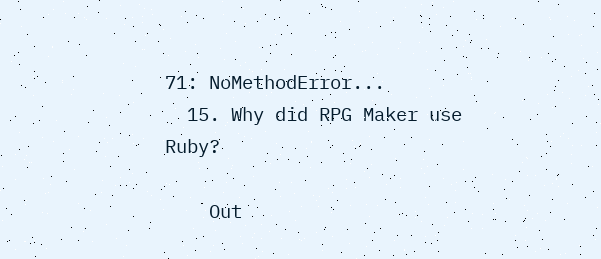71: NoMethodError...
  15. Why did RPG Maker use Ruby?

    Out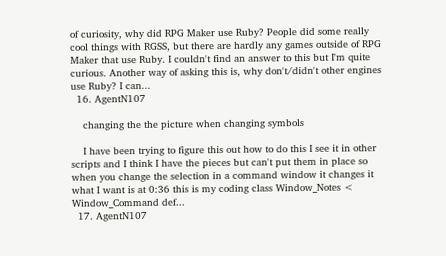of curiosity, why did RPG Maker use Ruby? People did some really cool things with RGSS, but there are hardly any games outside of RPG Maker that use Ruby. I couldn't find an answer to this but I'm quite curious. Another way of asking this is, why don't/didn't other engines use Ruby? I can...
  16. AgentN107

    changing the the picture when changing symbols

    I have been trying to figure this out how to do this I see it in other scripts and I think I have the pieces but can't put them in place so when you change the selection in a command window it changes it what I want is at 0:36 this is my coding class Window_Notes < Window_Command def...
  17. AgentN107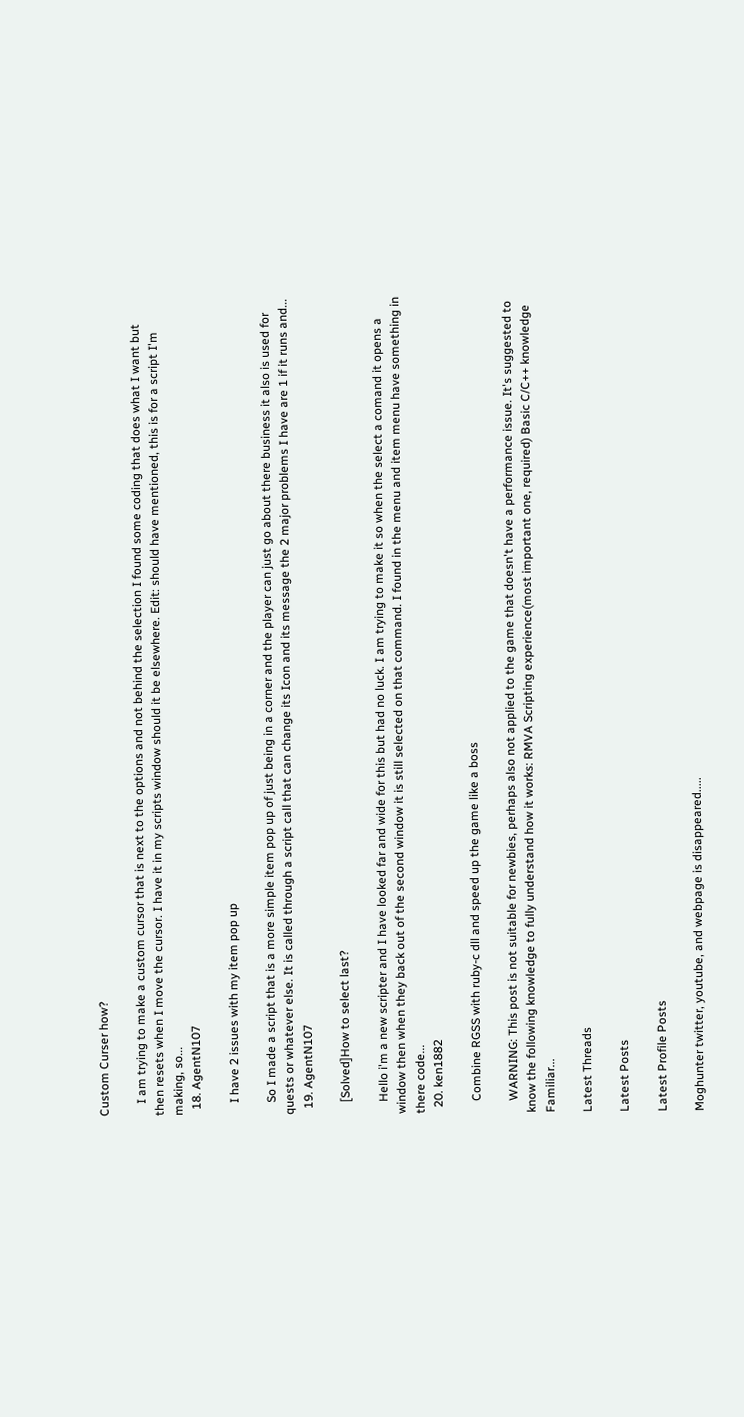Custom Curser how?

    I am trying to make a custom cursor that is next to the options and not behind the selection I found some coding that does what I want but then resets when I move the cursor. I have it in my scripts window should it be elsewhere. Edit: should have mentioned, this is for a script I'm making, so...
  18. AgentN107

    I have 2 issues with my item pop up

    So I made a script that is a more simple item pop up of just being in a corner and the player can just go about there business it also is used for quests or whatever else. It is called through a script call that can change its Icon and its message the 2 major problems I have are 1 if it runs and...
  19. AgentN107

    [Solved]How to select last?

    Hello i'm a new scripter and I have looked far and wide for this but had no luck. I am trying to make it so when the select a comand it opens a window then when they back out of the second window it is still selected on that command. I found in the menu and item menu have something in there code...
  20. ken1882

    Combine RGSS with ruby-c dll and speed up the game like a boss

    WARNING: This post is not suitable for newbies, perhaps also not applied to the game that doesn't have a performance issue. It's suggested to know the following knowledge to fully understand how it works: RMVA Scripting experience(most important one, required) Basic C/C++ knowledge Familiar...

Latest Threads

Latest Posts

Latest Profile Posts

Moghunter twitter, youtube, and webpage is disappeared.....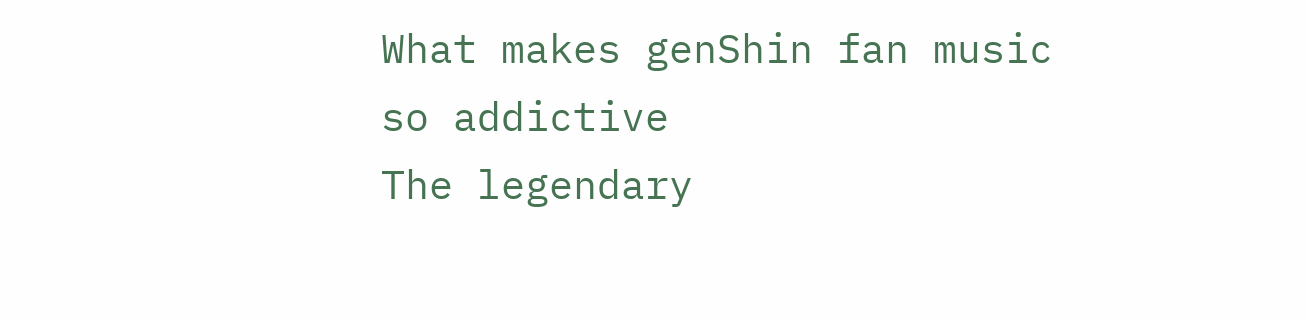What makes genShin fan music so addictive
The legendary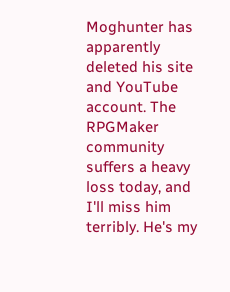Moghunter has apparently deleted his site and YouTube account. The RPGMaker community suffers a heavy loss today, and I'll miss him terribly. He's my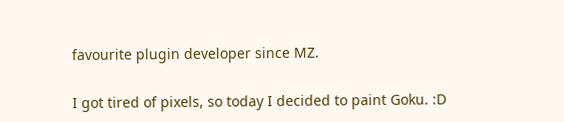favourite plugin developer since MZ.

I got tired of pixels, so today I decided to paint Goku. :D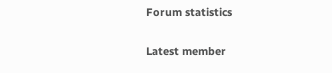Forum statistics

Latest member